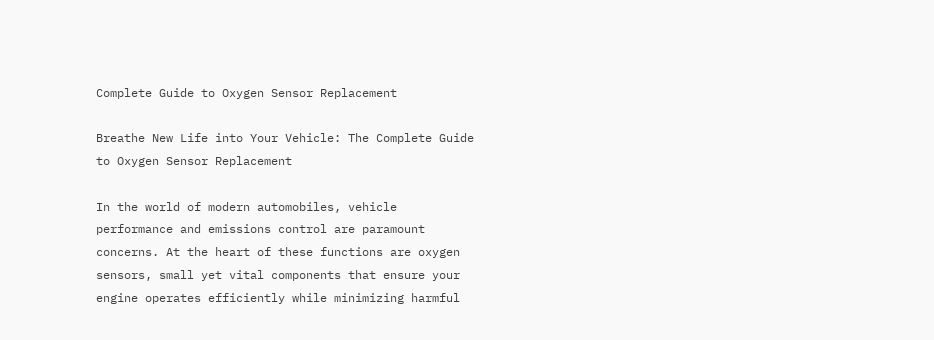Complete Guide to Oxygen Sensor Replacement

Breathe New Life into Your Vehicle: The Complete Guide to Oxygen Sensor Replacement

In the world of modern automobiles, vehicle performance and emissions control are paramount concerns. At the heart of these functions are oxygen sensors, small yet vital components that ensure your engine operates efficiently while minimizing harmful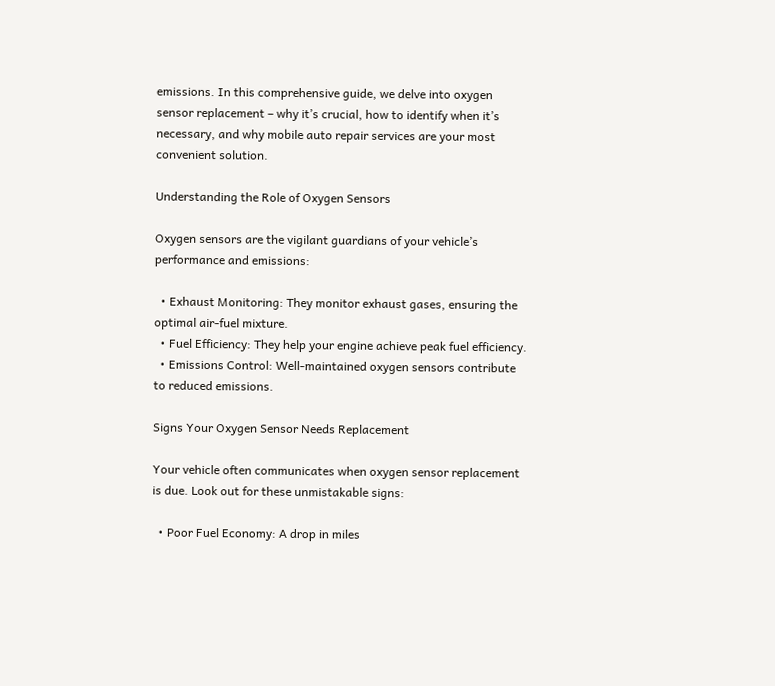emissions. In this comprehensive guide, we delve into oxygen sensor replacement – why it’s crucial, how to identify when it’s necessary, and why mobile auto repair services are your most convenient solution.

Understanding the Role of Oxygen Sensors

Oxygen sensors are the vigilant guardians of your vehicle’s performance and emissions:

  • Exhaust Monitoring: They monitor exhaust gases, ensuring the optimal air-fuel mixture.
  • Fuel Efficiency: They help your engine achieve peak fuel efficiency.
  • Emissions Control: Well-maintained oxygen sensors contribute to reduced emissions.

Signs Your Oxygen Sensor Needs Replacement

Your vehicle often communicates when oxygen sensor replacement is due. Look out for these unmistakable signs:

  • Poor Fuel Economy: A drop in miles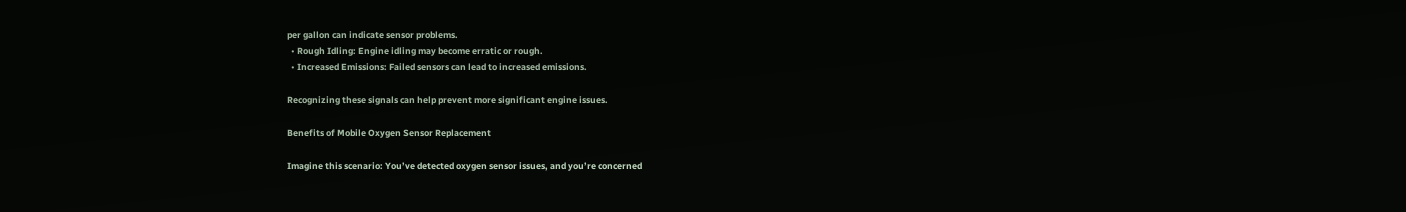per gallon can indicate sensor problems.
  • Rough Idling: Engine idling may become erratic or rough.
  • Increased Emissions: Failed sensors can lead to increased emissions.

Recognizing these signals can help prevent more significant engine issues.

Benefits of Mobile Oxygen Sensor Replacement

Imagine this scenario: You’ve detected oxygen sensor issues, and you’re concerned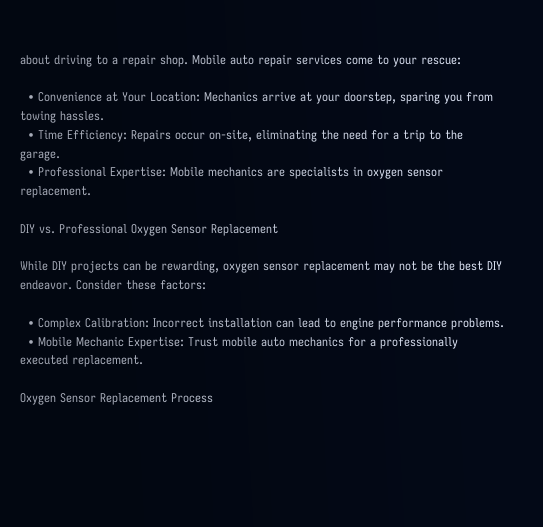about driving to a repair shop. Mobile auto repair services come to your rescue:

  • Convenience at Your Location: Mechanics arrive at your doorstep, sparing you from towing hassles.
  • Time Efficiency: Repairs occur on-site, eliminating the need for a trip to the garage.
  • Professional Expertise: Mobile mechanics are specialists in oxygen sensor replacement.

DIY vs. Professional Oxygen Sensor Replacement

While DIY projects can be rewarding, oxygen sensor replacement may not be the best DIY endeavor. Consider these factors:

  • Complex Calibration: Incorrect installation can lead to engine performance problems.
  • Mobile Mechanic Expertise: Trust mobile auto mechanics for a professionally executed replacement.

Oxygen Sensor Replacement Process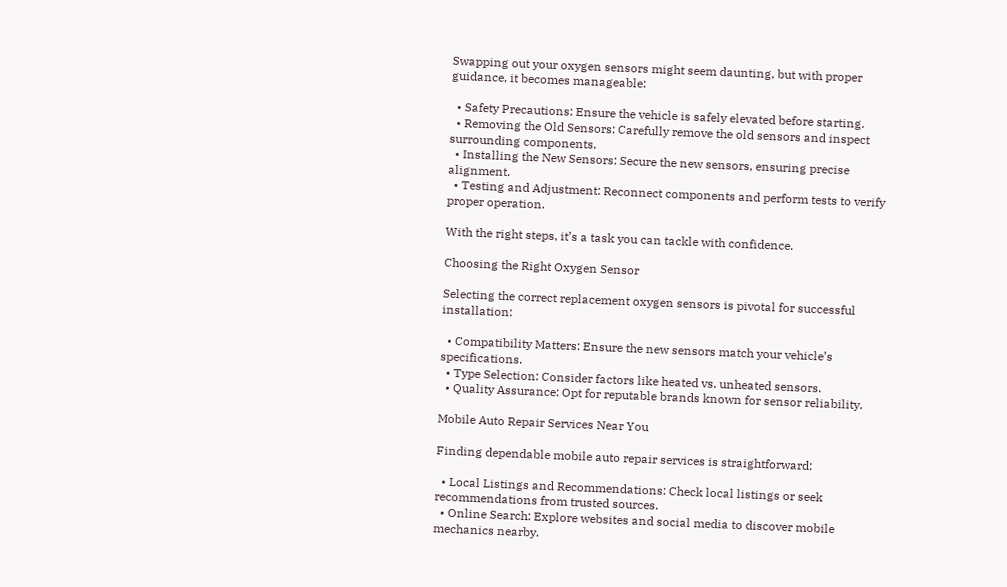Swapping out your oxygen sensors might seem daunting, but with proper guidance, it becomes manageable:

  • Safety Precautions: Ensure the vehicle is safely elevated before starting.
  • Removing the Old Sensors: Carefully remove the old sensors and inspect surrounding components.
  • Installing the New Sensors: Secure the new sensors, ensuring precise alignment.
  • Testing and Adjustment: Reconnect components and perform tests to verify proper operation.

With the right steps, it’s a task you can tackle with confidence.

Choosing the Right Oxygen Sensor

Selecting the correct replacement oxygen sensors is pivotal for successful installation:

  • Compatibility Matters: Ensure the new sensors match your vehicle’s specifications.
  • Type Selection: Consider factors like heated vs. unheated sensors.
  • Quality Assurance: Opt for reputable brands known for sensor reliability.

Mobile Auto Repair Services Near You

Finding dependable mobile auto repair services is straightforward:

  • Local Listings and Recommendations: Check local listings or seek recommendations from trusted sources.
  • Online Search: Explore websites and social media to discover mobile mechanics nearby.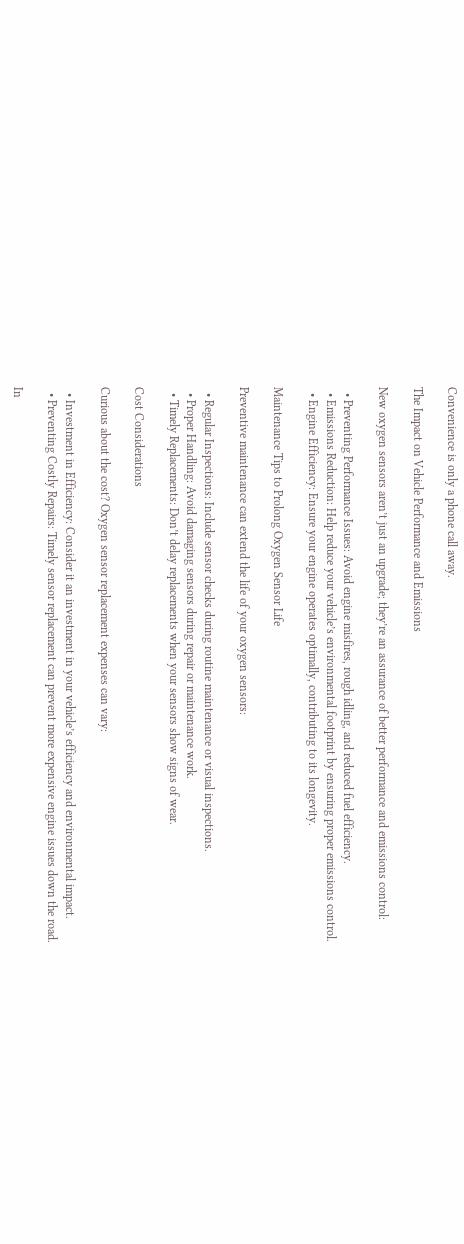Convenience is only a phone call away.

The Impact on Vehicle Performance and Emissions

New oxygen sensors aren’t just an upgrade; they’re an assurance of better performance and emissions control:

  • Preventing Performance Issues: Avoid engine misfires, rough idling, and reduced fuel efficiency.
  • Emissions Reduction: Help reduce your vehicle’s environmental footprint by ensuring proper emissions control.
  • Engine Efficiency: Ensure your engine operates optimally, contributing to its longevity.

Maintenance Tips to Prolong Oxygen Sensor Life

Preventive maintenance can extend the life of your oxygen sensors:

  • Regular Inspections: Include sensor checks during routine maintenance or visual inspections.
  • Proper Handling: Avoid damaging sensors during repair or maintenance work.
  • Timely Replacements: Don’t delay replacements when your sensors show signs of wear.

Cost Considerations

Curious about the cost? Oxygen sensor replacement expenses can vary:

  • Investment in Efficiency: Consider it an investment in your vehicle’s efficiency and environmental impact.
  • Preventing Costly Repairs: Timely sensor replacement can prevent more expensive engine issues down the road.

In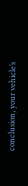conclusion, your vehicle’s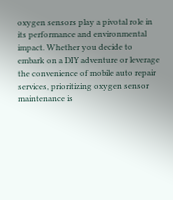oxygen sensors play a pivotal role in its performance and environmental impact. Whether you decide to embark on a DIY adventure or leverage the convenience of mobile auto repair services, prioritizing oxygen sensor maintenance is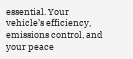essential. Your vehicle’s efficiency, emissions control, and your peace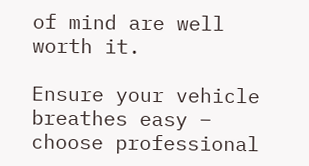of mind are well worth it.

Ensure your vehicle breathes easy – choose professional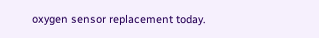oxygen sensor replacement today.